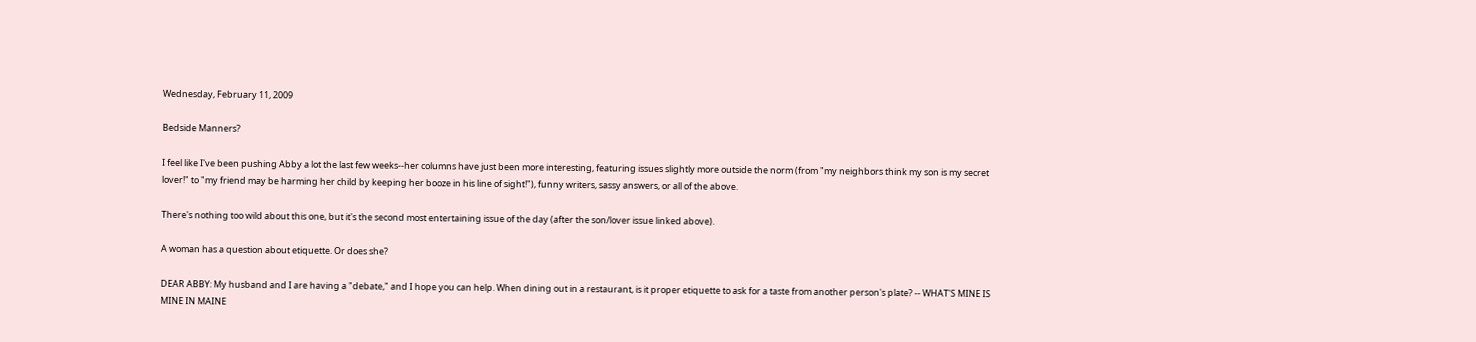Wednesday, February 11, 2009

Bedside Manners?

I feel like I've been pushing Abby a lot the last few weeks--her columns have just been more interesting, featuring issues slightly more outside the norm (from "my neighbors think my son is my secret lover!" to "my friend may be harming her child by keeping her booze in his line of sight!"), funny writers, sassy answers, or all of the above.

There's nothing too wild about this one, but it's the second most entertaining issue of the day (after the son/lover issue linked above).

A woman has a question about etiquette. Or does she?

DEAR ABBY: My husband and I are having a "debate," and I hope you can help. When dining out in a restaurant, is it proper etiquette to ask for a taste from another person's plate? -- WHAT'S MINE IS MINE IN MAINE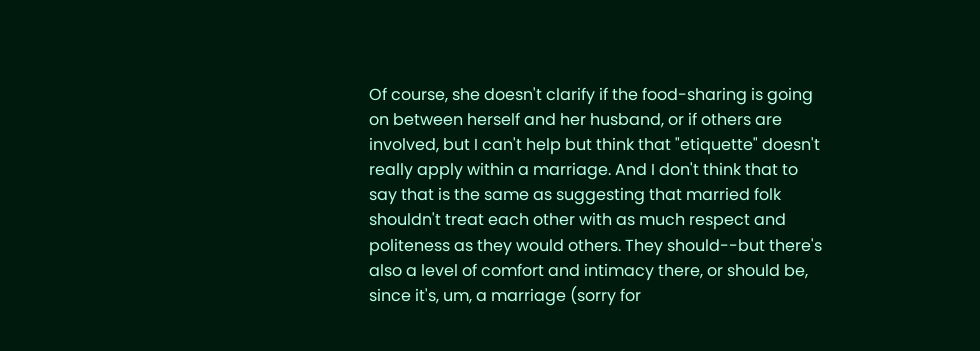Of course, she doesn't clarify if the food-sharing is going on between herself and her husband, or if others are involved, but I can't help but think that "etiquette" doesn't really apply within a marriage. And I don't think that to say that is the same as suggesting that married folk shouldn't treat each other with as much respect and politeness as they would others. They should--but there's also a level of comfort and intimacy there, or should be, since it's, um, a marriage (sorry for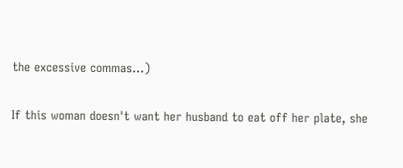the excessive commas...)

If this woman doesn't want her husband to eat off her plate, she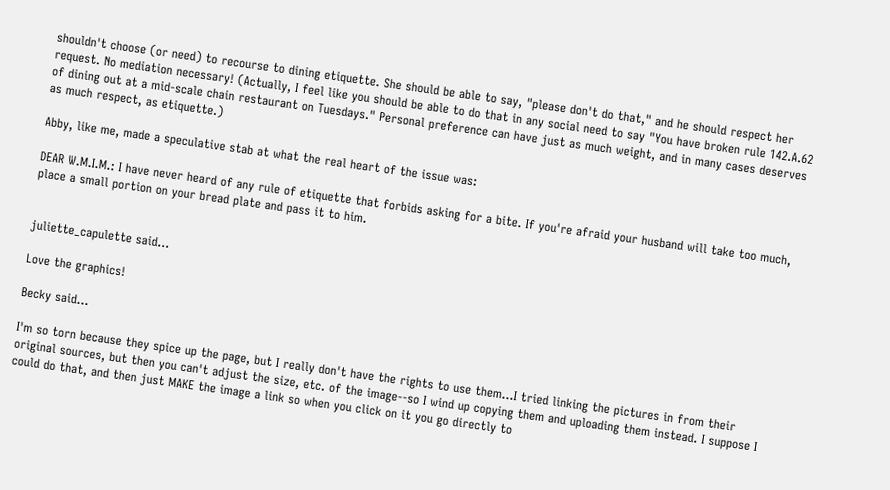shouldn't choose (or need) to recourse to dining etiquette. She should be able to say, "please don't do that," and he should respect her request. No mediation necessary! (Actually, I feel like you should be able to do that in any social need to say "You have broken rule 142.A.62 of dining out at a mid-scale chain restaurant on Tuesdays." Personal preference can have just as much weight, and in many cases deserves as much respect, as etiquette.)

Abby, like me, made a speculative stab at what the real heart of the issue was:

DEAR W.M.I.M.: I have never heard of any rule of etiquette that forbids asking for a bite. If you're afraid your husband will take too much, place a small portion on your bread plate and pass it to him.


juliette_capulette said...

Love the graphics!

Becky said...

I'm so torn because they spice up the page, but I really don't have the rights to use them...I tried linking the pictures in from their original sources, but then you can't adjust the size, etc. of the image--so I wind up copying them and uploading them instead. I suppose I could do that, and then just MAKE the image a link so when you click on it you go directly to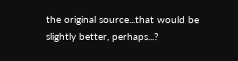the original source...that would be slightly better, perhaps...?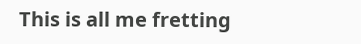This is all me fretting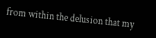from within the delusion that my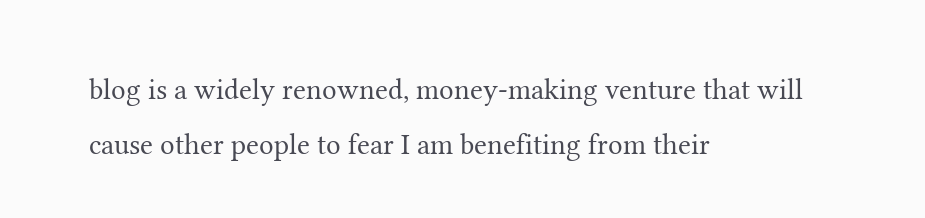blog is a widely renowned, money-making venture that will cause other people to fear I am benefiting from their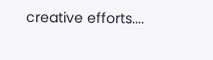creative efforts....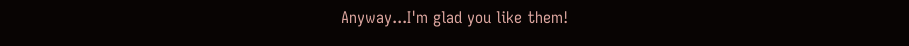Anyway...I'm glad you like them!